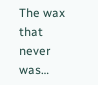The wax that never was…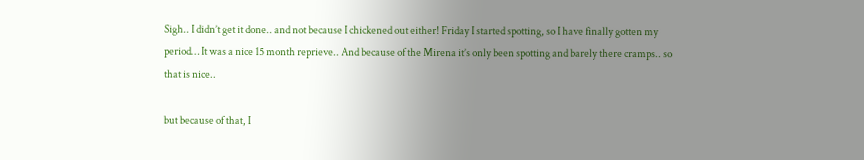Sigh.. I didn’t get it done.. and not because I chickened out either! Friday I started spotting, so I have finally gotten my period… It was a nice 15 month reprieve.. And because of the Mirena it’s only been spotting and barely there cramps.. so that is nice..

but because of that, I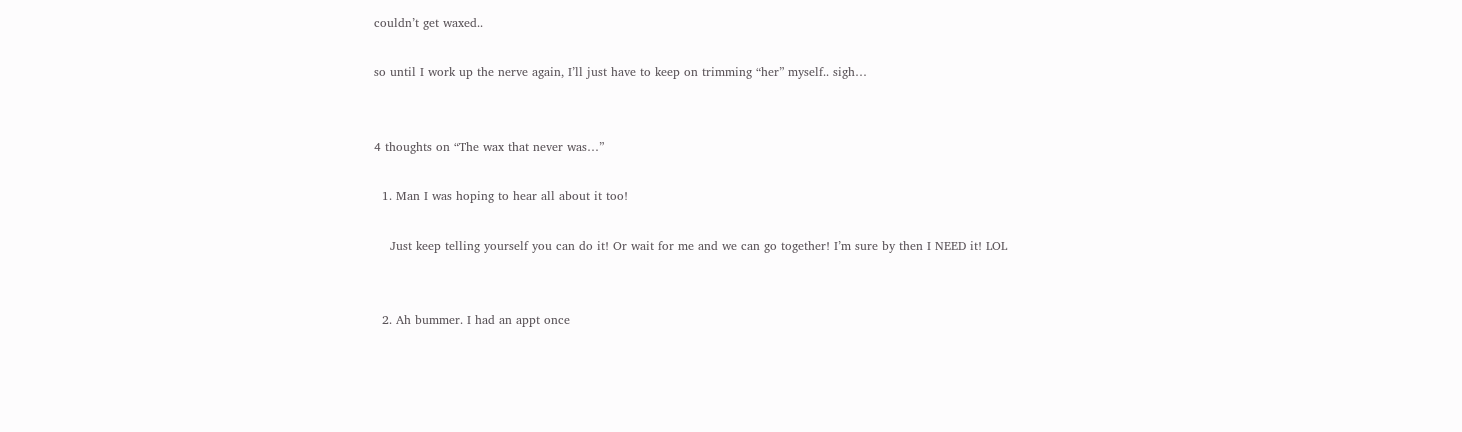couldn’t get waxed..

so until I work up the nerve again, I’ll just have to keep on trimming “her” myself.. sigh…


4 thoughts on “The wax that never was…”

  1. Man I was hoping to hear all about it too!

    Just keep telling yourself you can do it! Or wait for me and we can go together! I’m sure by then I NEED it! LOL


  2. Ah bummer. I had an appt once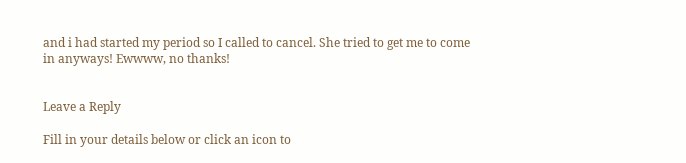and i had started my period so I called to cancel. She tried to get me to come in anyways! Ewwww, no thanks!


Leave a Reply

Fill in your details below or click an icon to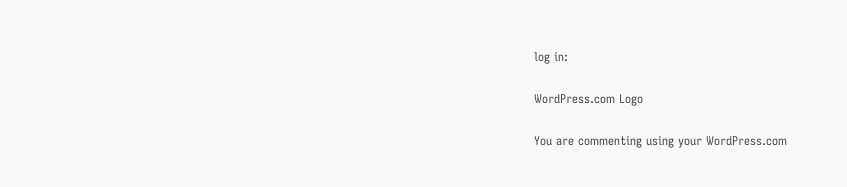log in:

WordPress.com Logo

You are commenting using your WordPress.com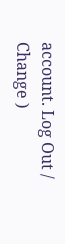account. Log Out /  Change )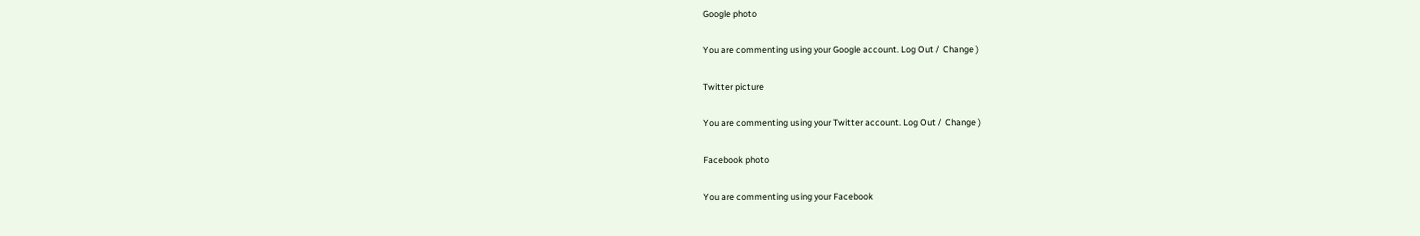Google photo

You are commenting using your Google account. Log Out /  Change )

Twitter picture

You are commenting using your Twitter account. Log Out /  Change )

Facebook photo

You are commenting using your Facebook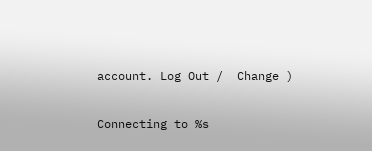account. Log Out /  Change )

Connecting to %s